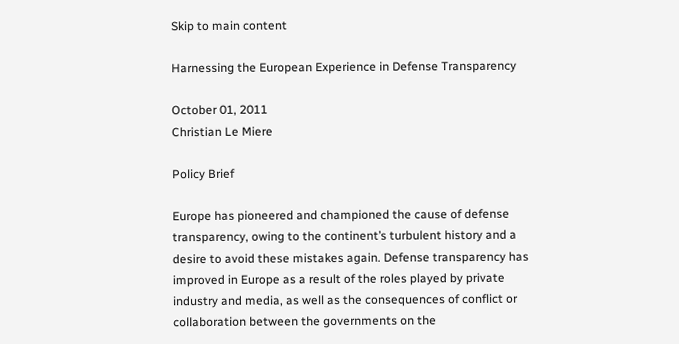Skip to main content

Harnessing the European Experience in Defense Transparency

October 01, 2011
Christian Le Miere

Policy Brief

Europe has pioneered and championed the cause of defense transparency, owing to the continent’s turbulent history and a desire to avoid these mistakes again. Defense transparency has improved in Europe as a result of the roles played by private industry and media, as well as the consequences of conflict or collaboration between the governments on the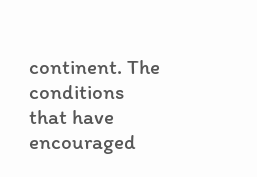continent. The conditions that have encouraged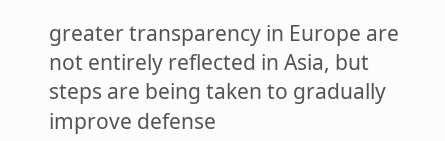greater transparency in Europe are not entirely reflected in Asia, but steps are being taken to gradually improve defense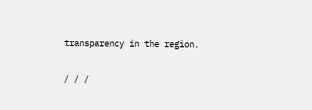transparency in the region.

/ / /